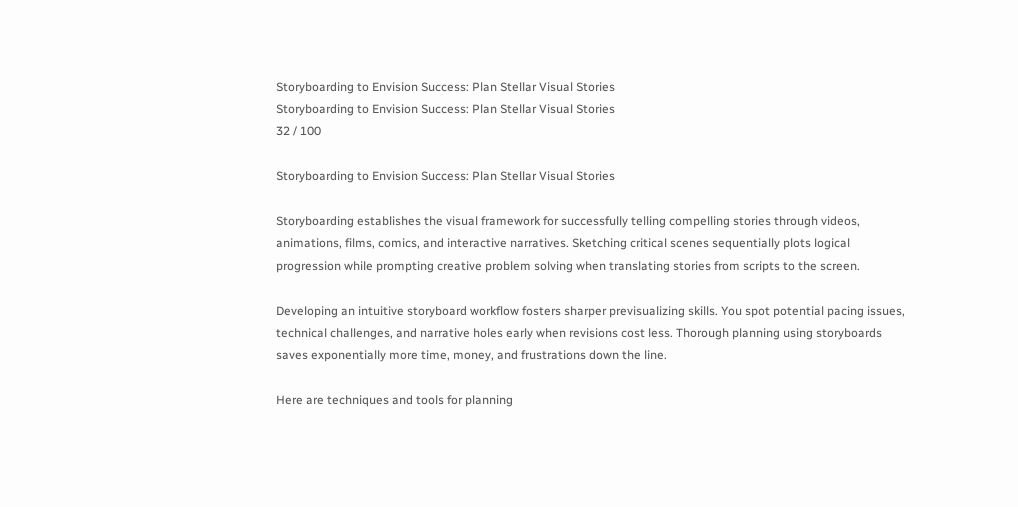Storyboarding to Envision Success: Plan Stellar Visual Stories
Storyboarding to Envision Success: Plan Stellar Visual Stories
32 / 100

Storyboarding to Envision Success: Plan Stellar Visual Stories

Storyboarding establishes the visual framework for successfully telling compelling stories through videos, animations, films, comics, and interactive narratives. Sketching critical scenes sequentially plots logical progression while prompting creative problem solving when translating stories from scripts to the screen.

Developing an intuitive storyboard workflow fosters sharper previsualizing skills. You spot potential pacing issues, technical challenges, and narrative holes early when revisions cost less. Thorough planning using storyboards saves exponentially more time, money, and frustrations down the line.

Here are techniques and tools for planning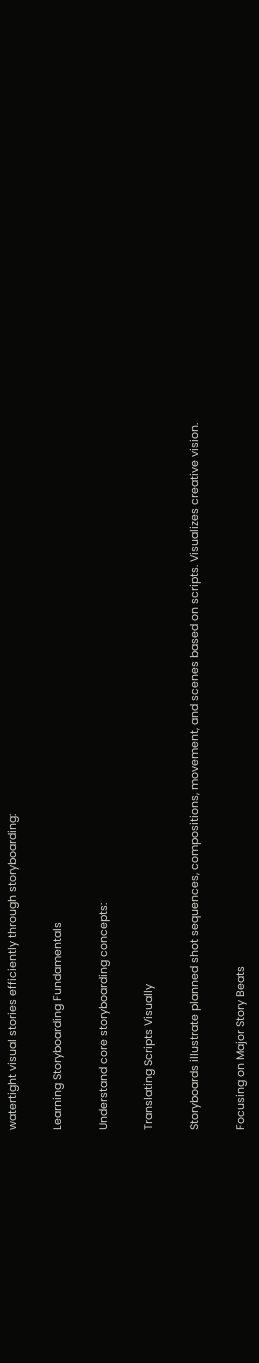watertight visual stories efficiently through storyboarding:

Learning Storyboarding Fundamentals

Understand core storyboarding concepts:

Translating Scripts Visually

Storyboards illustrate planned shot sequences, compositions, movement, and scenes based on scripts. Visualizes creative vision.

Focusing on Major Story Beats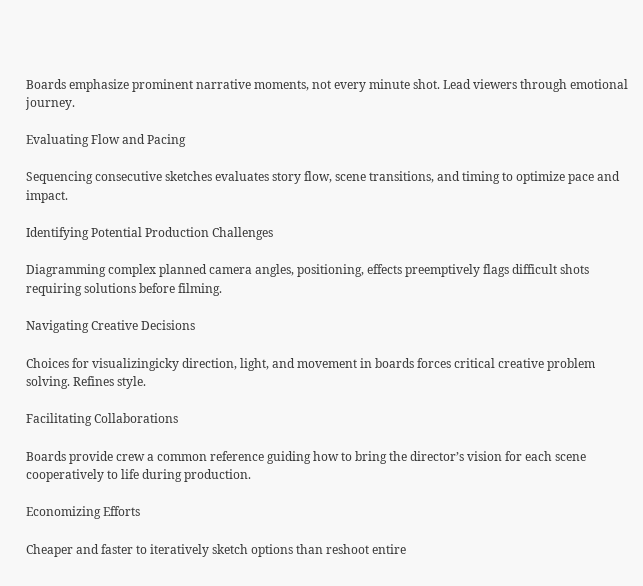Boards emphasize prominent narrative moments, not every minute shot. Lead viewers through emotional journey.

Evaluating Flow and Pacing

Sequencing consecutive sketches evaluates story flow, scene transitions, and timing to optimize pace and impact.

Identifying Potential Production Challenges

Diagramming complex planned camera angles, positioning, effects preemptively flags difficult shots requiring solutions before filming.

Navigating Creative Decisions

Choices for visualizingicky direction, light, and movement in boards forces critical creative problem solving. Refines style.

Facilitating Collaborations

Boards provide crew a common reference guiding how to bring the director’s vision for each scene cooperatively to life during production.

Economizing Efforts

Cheaper and faster to iteratively sketch options than reshoot entire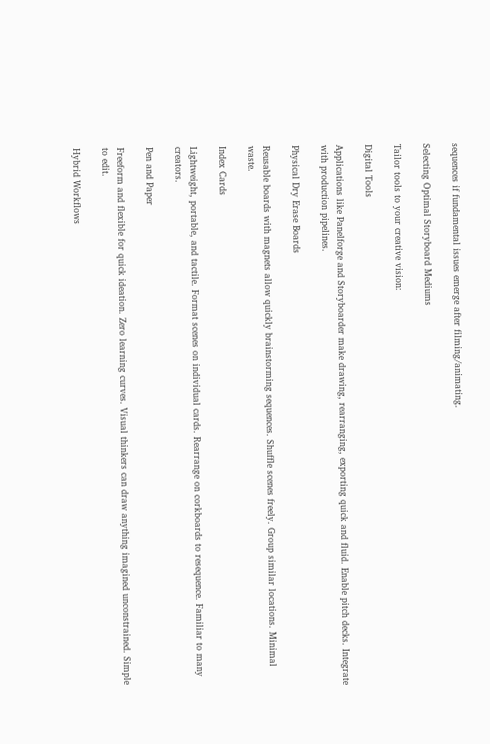sequences if fundamental issues emerge after filming/animating.

Selecting Optimal Storyboard Mediums

Tailor tools to your creative vision:

Digital Tools

Applications like Panelforge and Storyboarder make drawing, rearranging, exporting quick and fluid. Enable pitch decks. Integrate with production pipelines.

Physical Dry Erase Boards

Reusable boards with magnets allow quickly brainstorming sequences. Shuffle scenes freely. Group similar locations. Minimal waste.

Index Cards

Lightweight, portable, and tactile. Format scenes on individual cards. Rearrange on corkboards to resequence. Familiar to many creators.

Pen and Paper

Freeform and flexible for quick ideation. Zero learning curves. Visual thinkers can draw anything imagined unconstrained. Simple to edit.

Hybrid Workflows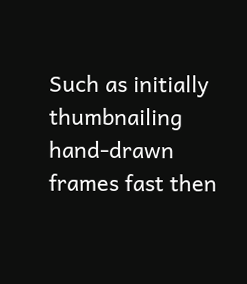Such as initially thumbnailing hand-drawn frames fast then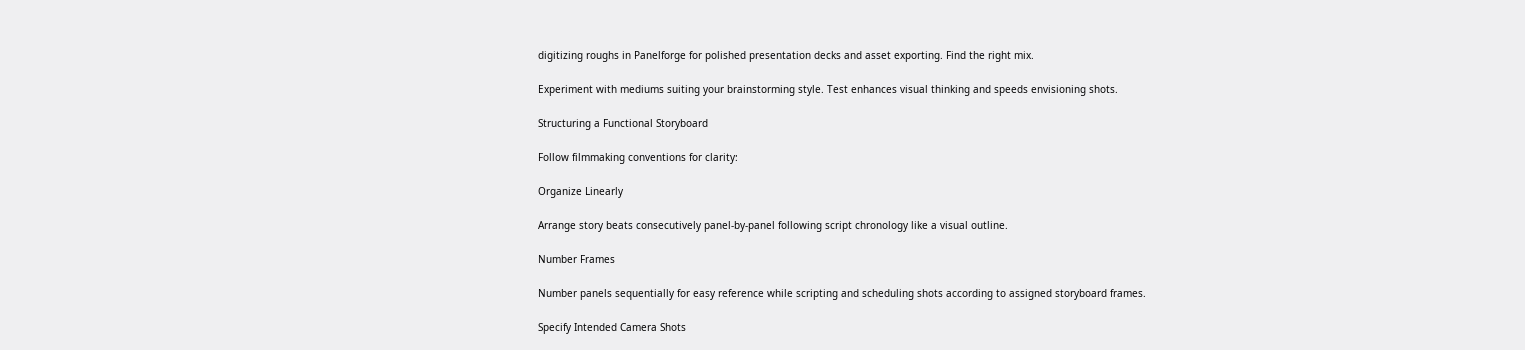digitizing roughs in Panelforge for polished presentation decks and asset exporting. Find the right mix.

Experiment with mediums suiting your brainstorming style. Test enhances visual thinking and speeds envisioning shots.

Structuring a Functional Storyboard

Follow filmmaking conventions for clarity:

Organize Linearly

Arrange story beats consecutively panel-by-panel following script chronology like a visual outline.

Number Frames

Number panels sequentially for easy reference while scripting and scheduling shots according to assigned storyboard frames.

Specify Intended Camera Shots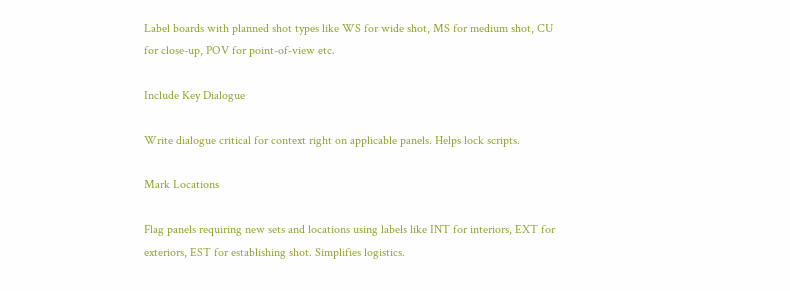Label boards with planned shot types like WS for wide shot, MS for medium shot, CU for close-up, POV for point-of-view etc.

Include Key Dialogue

Write dialogue critical for context right on applicable panels. Helps lock scripts.

Mark Locations

Flag panels requiring new sets and locations using labels like INT for interiors, EXT for exteriors, EST for establishing shot. Simplifies logistics.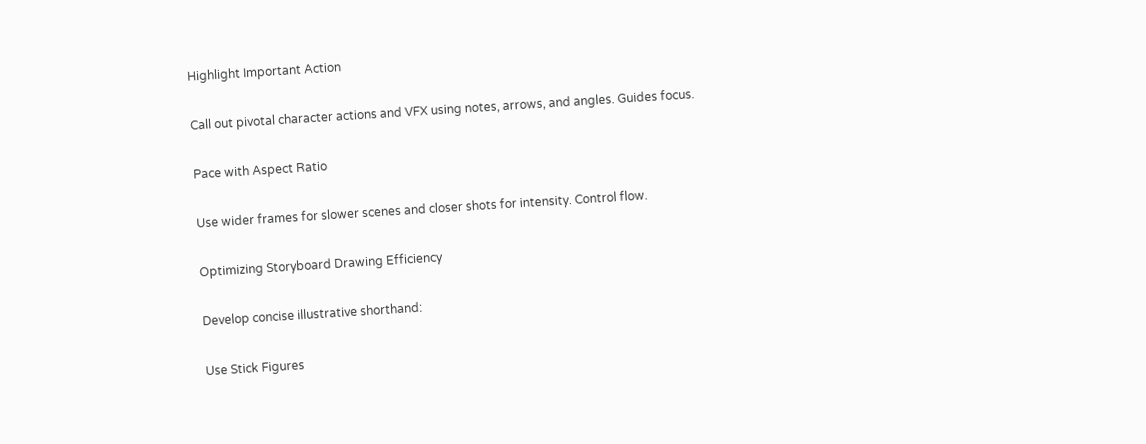Highlight Important Action

Call out pivotal character actions and VFX using notes, arrows, and angles. Guides focus.

Pace with Aspect Ratio

Use wider frames for slower scenes and closer shots for intensity. Control flow.

Optimizing Storyboard Drawing Efficiency

Develop concise illustrative shorthand:

Use Stick Figures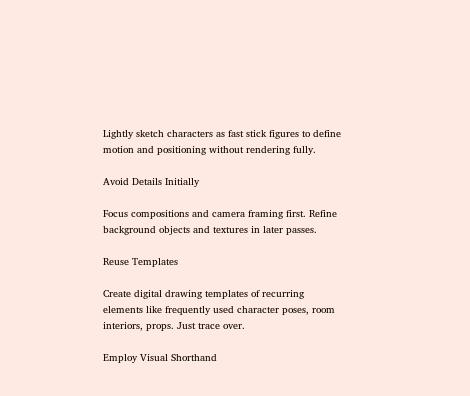Lightly sketch characters as fast stick figures to define motion and positioning without rendering fully.

Avoid Details Initially

Focus compositions and camera framing first. Refine background objects and textures in later passes.

Reuse Templates

Create digital drawing templates of recurring elements like frequently used character poses, room interiors, props. Just trace over.

Employ Visual Shorthand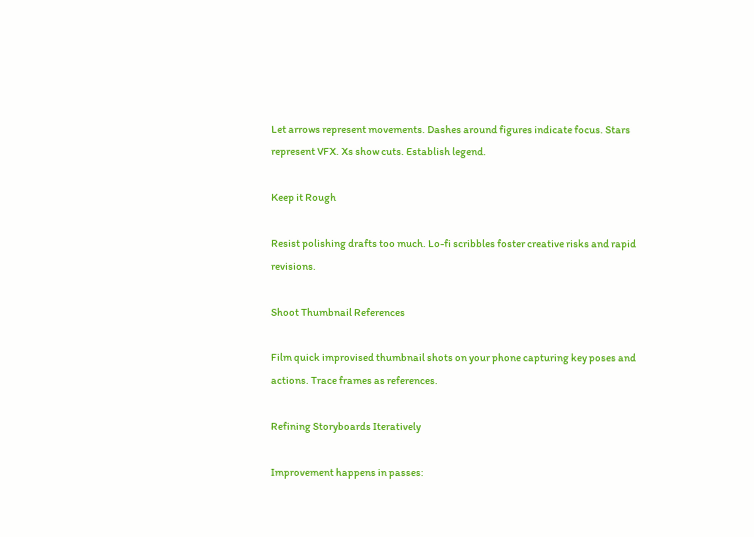Let arrows represent movements. Dashes around figures indicate focus. Stars represent VFX. Xs show cuts. Establish legend.

Keep it Rough

Resist polishing drafts too much. Lo-fi scribbles foster creative risks and rapid revisions.

Shoot Thumbnail References

Film quick improvised thumbnail shots on your phone capturing key poses and actions. Trace frames as references.

Refining Storyboards Iteratively

Improvement happens in passes: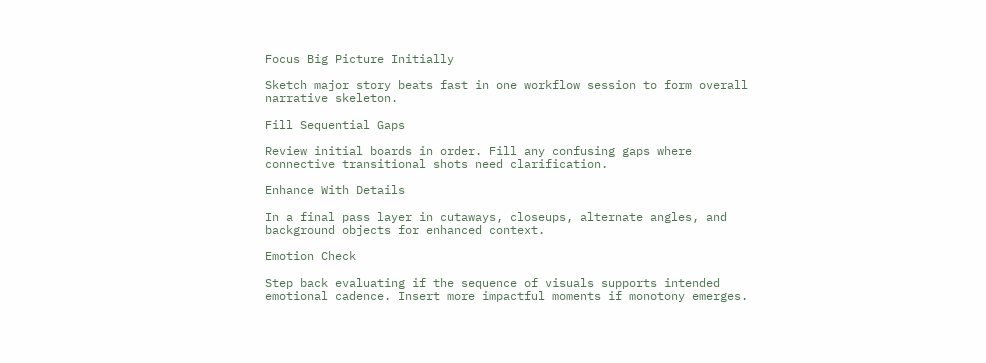Focus Big Picture Initially

Sketch major story beats fast in one workflow session to form overall narrative skeleton.

Fill Sequential Gaps

Review initial boards in order. Fill any confusing gaps where connective transitional shots need clarification.

Enhance With Details

In a final pass layer in cutaways, closeups, alternate angles, and background objects for enhanced context.

Emotion Check

Step back evaluating if the sequence of visuals supports intended emotional cadence. Insert more impactful moments if monotony emerges.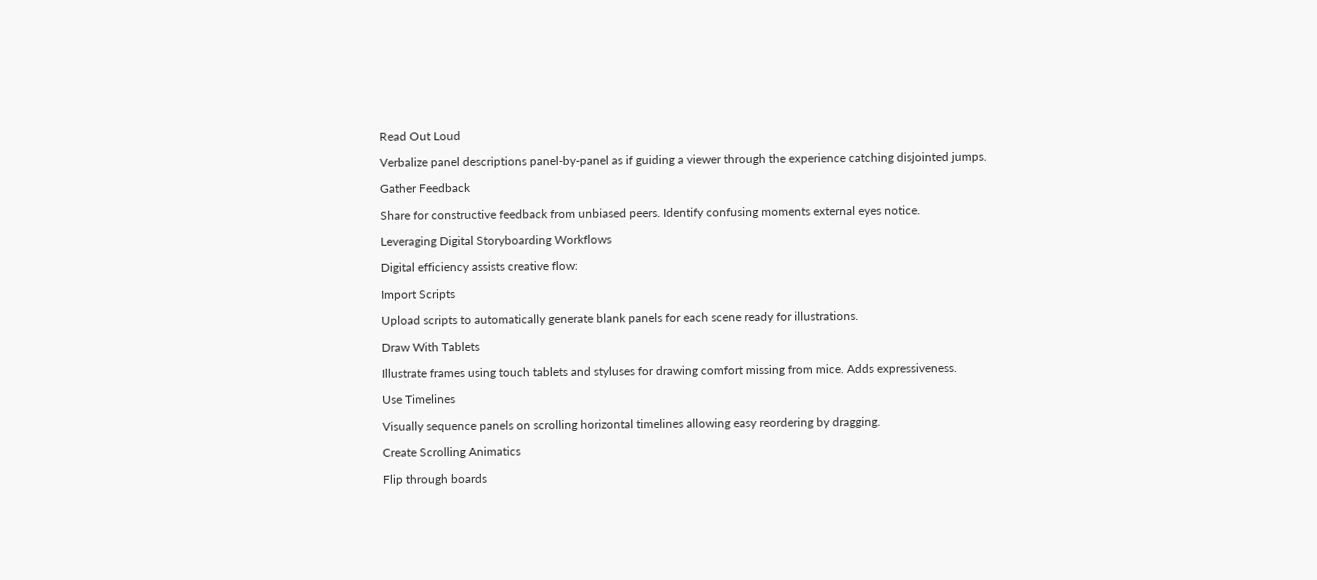Read Out Loud

Verbalize panel descriptions panel-by-panel as if guiding a viewer through the experience catching disjointed jumps.

Gather Feedback

Share for constructive feedback from unbiased peers. Identify confusing moments external eyes notice.

Leveraging Digital Storyboarding Workflows

Digital efficiency assists creative flow:

Import Scripts

Upload scripts to automatically generate blank panels for each scene ready for illustrations.

Draw With Tablets

Illustrate frames using touch tablets and styluses for drawing comfort missing from mice. Adds expressiveness.

Use Timelines

Visually sequence panels on scrolling horizontal timelines allowing easy reordering by dragging.

Create Scrolling Animatics

Flip through boards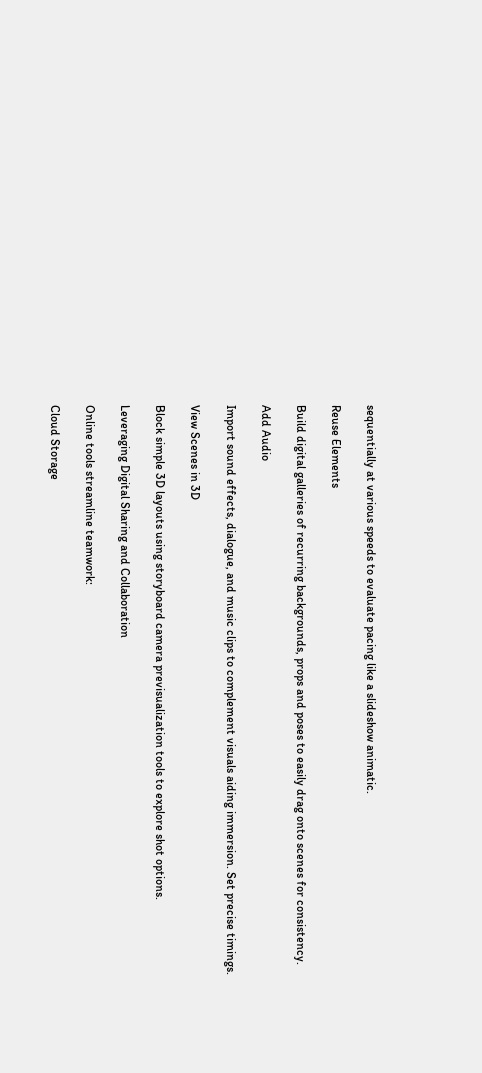sequentially at various speeds to evaluate pacing like a slideshow animatic.

Reuse Elements

Build digital galleries of recurring backgrounds, props and poses to easily drag onto scenes for consistency.

Add Audio

Import sound effects, dialogue, and music clips to complement visuals aiding immersion. Set precise timings.

View Scenes in 3D

Block simple 3D layouts using storyboard camera previsualization tools to explore shot options.

Leveraging Digital Sharing and Collaboration

Online tools streamline teamwork:

Cloud Storage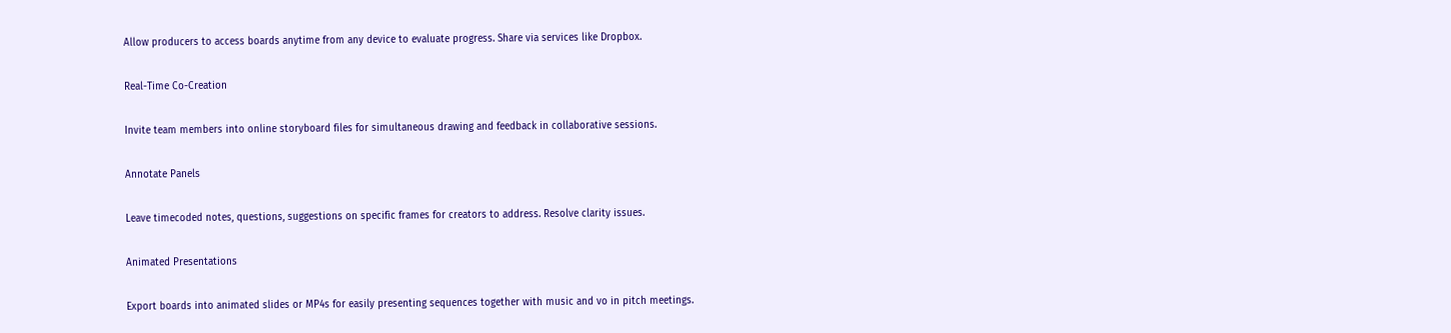Allow producers to access boards anytime from any device to evaluate progress. Share via services like Dropbox.

Real-Time Co-Creation

Invite team members into online storyboard files for simultaneous drawing and feedback in collaborative sessions.

Annotate Panels

Leave timecoded notes, questions, suggestions on specific frames for creators to address. Resolve clarity issues.

Animated Presentations

Export boards into animated slides or MP4s for easily presenting sequences together with music and vo in pitch meetings.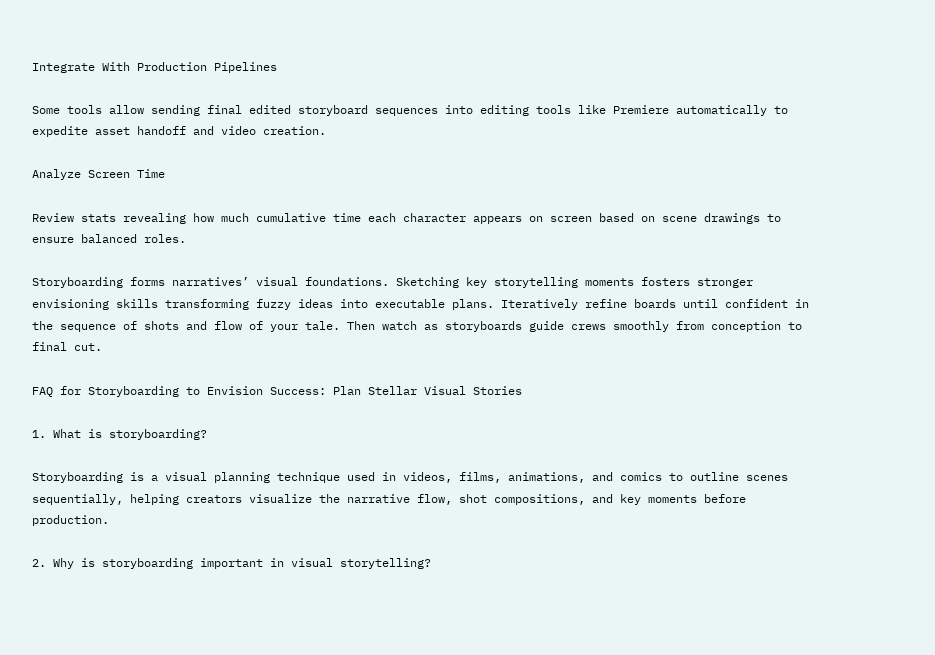Integrate With Production Pipelines

Some tools allow sending final edited storyboard sequences into editing tools like Premiere automatically to expedite asset handoff and video creation.

Analyze Screen Time

Review stats revealing how much cumulative time each character appears on screen based on scene drawings to ensure balanced roles.

Storyboarding forms narratives’ visual foundations. Sketching key storytelling moments fosters stronger envisioning skills transforming fuzzy ideas into executable plans. Iteratively refine boards until confident in the sequence of shots and flow of your tale. Then watch as storyboards guide crews smoothly from conception to final cut.

FAQ for Storyboarding to Envision Success: Plan Stellar Visual Stories

1. What is storyboarding?

Storyboarding is a visual planning technique used in videos, films, animations, and comics to outline scenes sequentially, helping creators visualize the narrative flow, shot compositions, and key moments before production.

2. Why is storyboarding important in visual storytelling?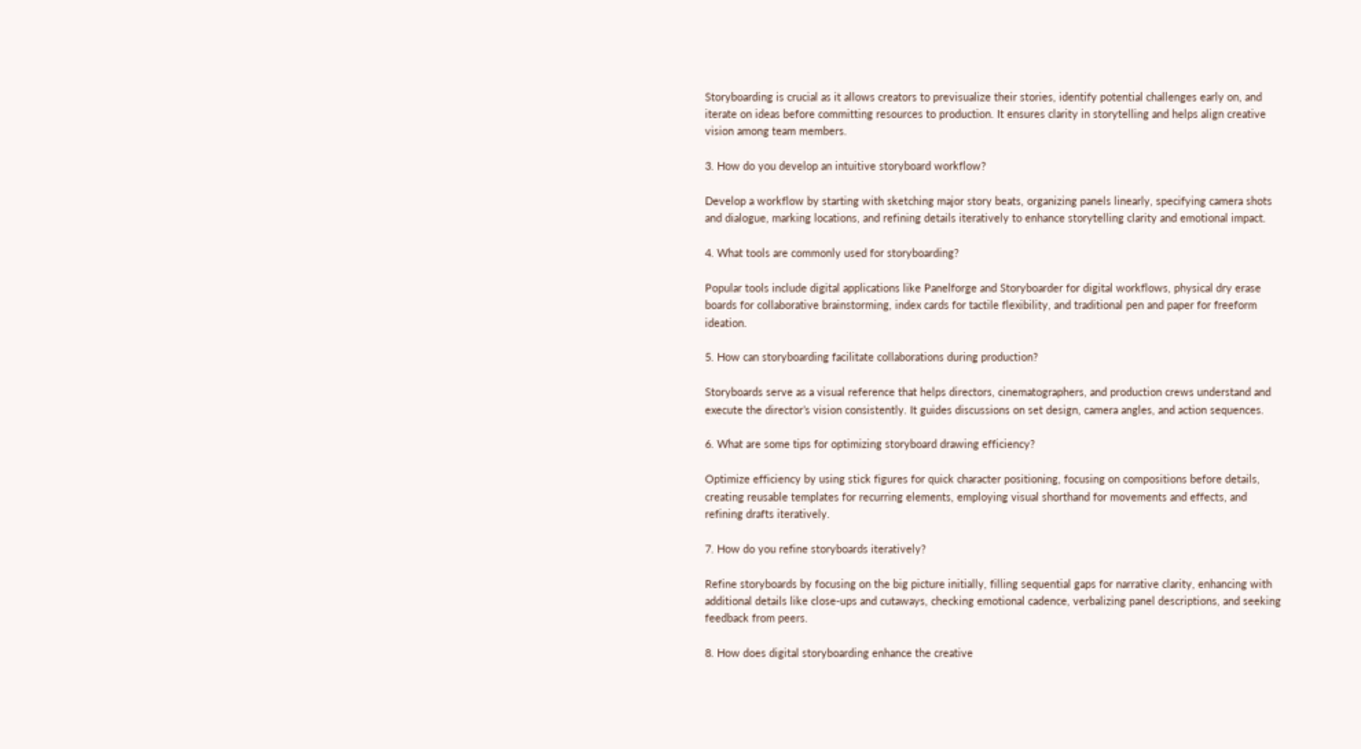Storyboarding is crucial as it allows creators to previsualize their stories, identify potential challenges early on, and iterate on ideas before committing resources to production. It ensures clarity in storytelling and helps align creative vision among team members.

3. How do you develop an intuitive storyboard workflow?

Develop a workflow by starting with sketching major story beats, organizing panels linearly, specifying camera shots and dialogue, marking locations, and refining details iteratively to enhance storytelling clarity and emotional impact.

4. What tools are commonly used for storyboarding?

Popular tools include digital applications like Panelforge and Storyboarder for digital workflows, physical dry erase boards for collaborative brainstorming, index cards for tactile flexibility, and traditional pen and paper for freeform ideation.

5. How can storyboarding facilitate collaborations during production?

Storyboards serve as a visual reference that helps directors, cinematographers, and production crews understand and execute the director’s vision consistently. It guides discussions on set design, camera angles, and action sequences.

6. What are some tips for optimizing storyboard drawing efficiency?

Optimize efficiency by using stick figures for quick character positioning, focusing on compositions before details, creating reusable templates for recurring elements, employing visual shorthand for movements and effects, and refining drafts iteratively.

7. How do you refine storyboards iteratively?

Refine storyboards by focusing on the big picture initially, filling sequential gaps for narrative clarity, enhancing with additional details like close-ups and cutaways, checking emotional cadence, verbalizing panel descriptions, and seeking feedback from peers.

8. How does digital storyboarding enhance the creative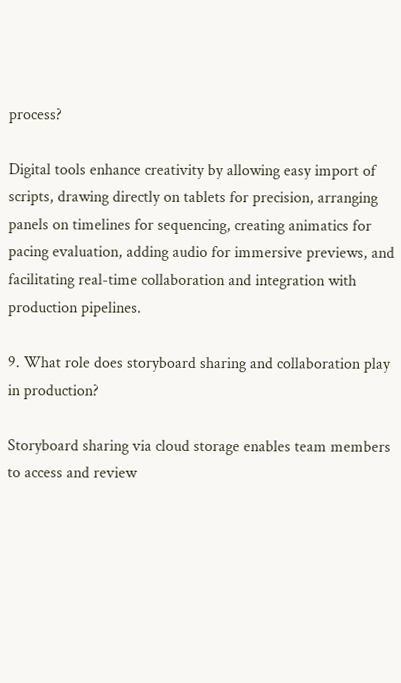process?

Digital tools enhance creativity by allowing easy import of scripts, drawing directly on tablets for precision, arranging panels on timelines for sequencing, creating animatics for pacing evaluation, adding audio for immersive previews, and facilitating real-time collaboration and integration with production pipelines.

9. What role does storyboard sharing and collaboration play in production?

Storyboard sharing via cloud storage enables team members to access and review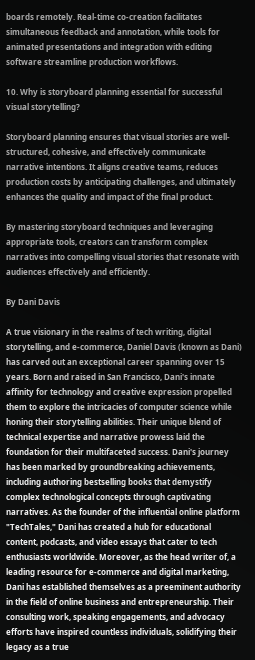boards remotely. Real-time co-creation facilitates simultaneous feedback and annotation, while tools for animated presentations and integration with editing software streamline production workflows.

10. Why is storyboard planning essential for successful visual storytelling?

Storyboard planning ensures that visual stories are well-structured, cohesive, and effectively communicate narrative intentions. It aligns creative teams, reduces production costs by anticipating challenges, and ultimately enhances the quality and impact of the final product.

By mastering storyboard techniques and leveraging appropriate tools, creators can transform complex narratives into compelling visual stories that resonate with audiences effectively and efficiently.

By Dani Davis

A true visionary in the realms of tech writing, digital storytelling, and e-commerce, Daniel Davis (known as Dani) has carved out an exceptional career spanning over 15 years. Born and raised in San Francisco, Dani's innate affinity for technology and creative expression propelled them to explore the intricacies of computer science while honing their storytelling abilities. Their unique blend of technical expertise and narrative prowess laid the foundation for their multifaceted success. Dani's journey has been marked by groundbreaking achievements, including authoring bestselling books that demystify complex technological concepts through captivating narratives. As the founder of the influential online platform "TechTales," Dani has created a hub for educational content, podcasts, and video essays that cater to tech enthusiasts worldwide. Moreover, as the head writer of, a leading resource for e-commerce and digital marketing, Dani has established themselves as a preeminent authority in the field of online business and entrepreneurship. Their consulting work, speaking engagements, and advocacy efforts have inspired countless individuals, solidifying their legacy as a true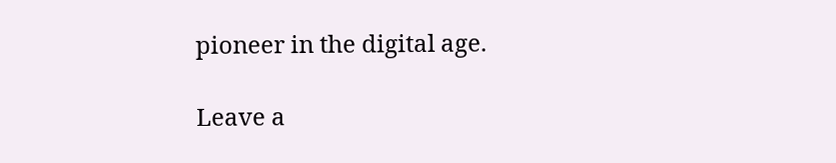pioneer in the digital age.

Leave a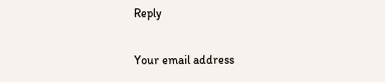Reply

Your email address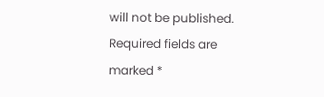will not be published. Required fields are marked *